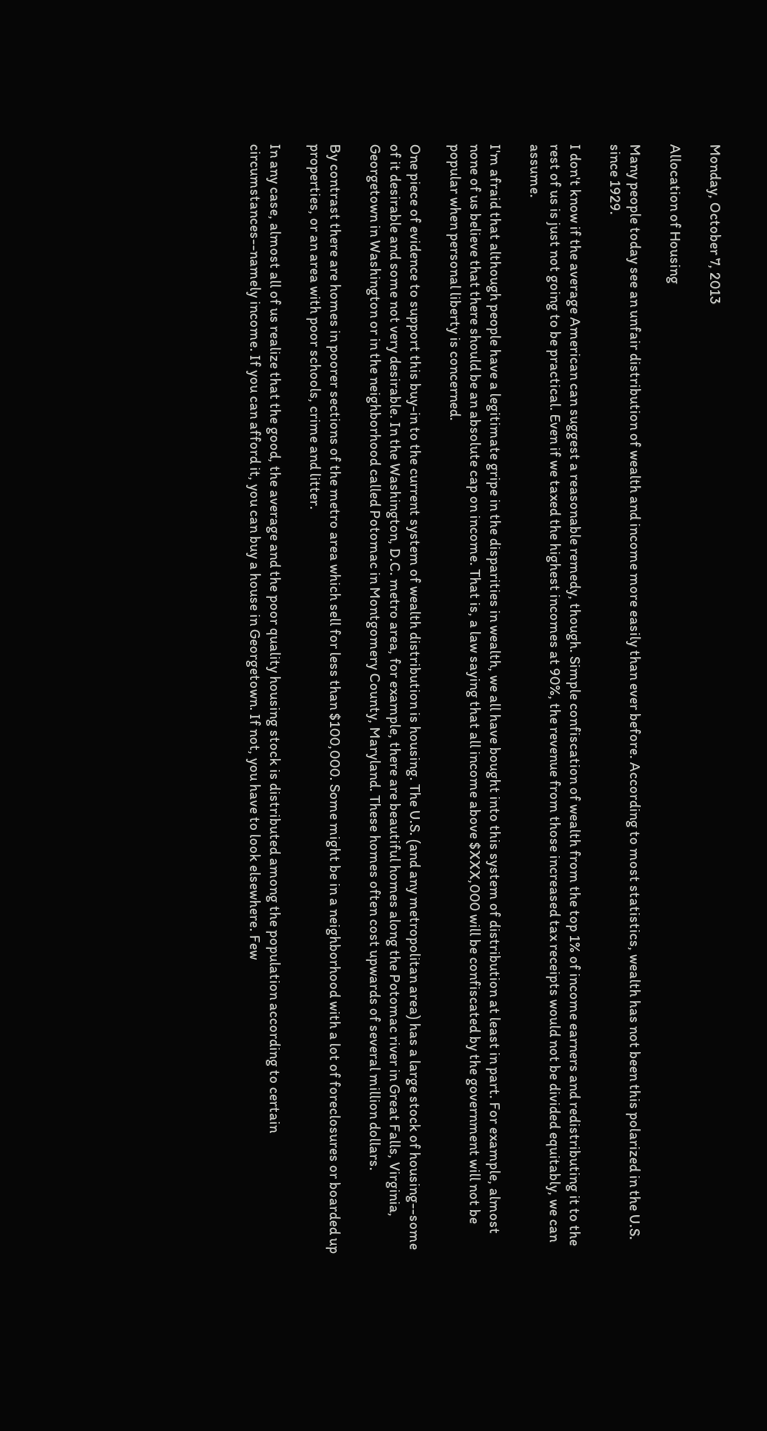Monday, October 7, 2013

Allocation of Housing

Many people today see an unfair distribution of wealth and income more easily than ever before. According to most statistics, wealth has not been this polarized in the U.S. since 1929.

I don't know if the average American can suggest a reasonable remedy, though. Simple confiscation of wealth from the top 1% of income earners and redistributing it to the rest of us is just not going to be practical. Even if we taxed the highest incomes at 90%, the revenue from those increased tax receipts would not be divided equitably, we can assume.

I'm afraid that although people have a legitimate gripe in the disparities in wealth, we all have bought into this system of distribution at least in part. For example, almost none of us believe that there should be an absolute cap on income. That is, a law saying that all income above $XXX,000 will be confiscated by the government will not be popular when personal liberty is concerned.

One piece of evidence to support this buy-in to the current system of wealth distribution is housing. The U.S. (and any metropolitan area) has a large stock of housing--some of it desirable and some not very desirable. In the Washington, D.C. metro area, for example, there are beautiful homes along the Potomac river in Great Falls, Virginia, Georgetown in Washington or in the neighborhood called Potomac in Montgomery County, Maryland. These homes often cost upwards of several million dollars.

By contrast there are homes in poorer sections of the metro area which sell for less than $100,000. Some might be in a neighborhood with a lot of foreclosures or boarded up properties, or an area with poor schools, crime and litter.

In any case, almost all of us realize that the good, the average and the poor quality housing stock is distributed among the population according to certain circumstances--namely income. If you can afford it, you can buy a house in Georgetown. If not, you have to look elsewhere. Few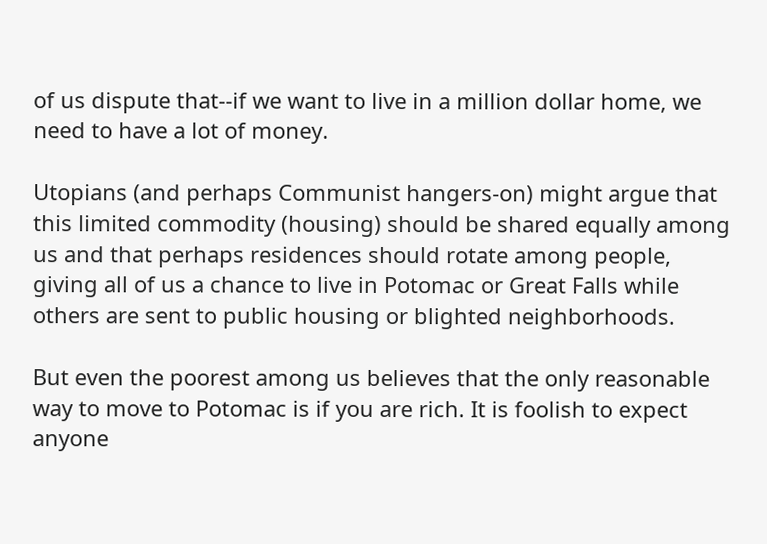of us dispute that--if we want to live in a million dollar home, we need to have a lot of money.

Utopians (and perhaps Communist hangers-on) might argue that this limited commodity (housing) should be shared equally among us and that perhaps residences should rotate among people, giving all of us a chance to live in Potomac or Great Falls while others are sent to public housing or blighted neighborhoods.

But even the poorest among us believes that the only reasonable way to move to Potomac is if you are rich. It is foolish to expect anyone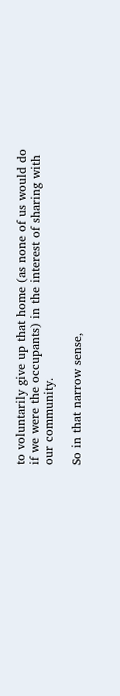to voluntarily give up that home (as none of us would do if we were the occupants) in the interest of sharing with our community.

So in that narrow sense,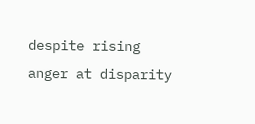despite rising anger at disparity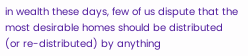in wealth these days, few of us dispute that the most desirable homes should be distributed (or re-distributed) by anything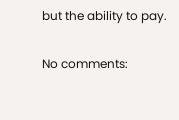but the ability to pay.

No comments: